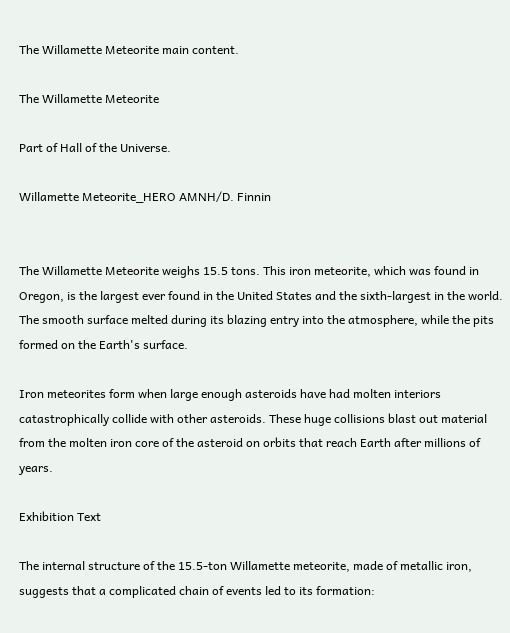The Willamette Meteorite main content.

The Willamette Meteorite

Part of Hall of the Universe.

Willamette Meteorite_HERO AMNH/D. Finnin


The Willamette Meteorite weighs 15.5 tons. This iron meteorite, which was found in Oregon, is the largest ever found in the United States and the sixth-largest in the world. The smooth surface melted during its blazing entry into the atmosphere, while the pits formed on the Earth's surface.

Iron meteorites form when large enough asteroids have had molten interiors catastrophically collide with other asteroids. These huge collisions blast out material from the molten iron core of the asteroid on orbits that reach Earth after millions of years.

Exhibition Text

The internal structure of the 15.5-ton Willamette meteorite, made of metallic iron, suggests that a complicated chain of events led to its formation: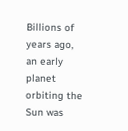Billions of years ago, an early planet orbiting the Sun was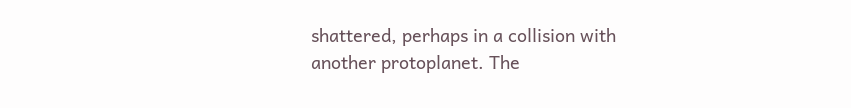shattered, perhaps in a collision with another protoplanet. The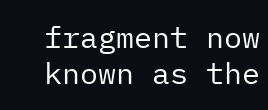fragment now known as the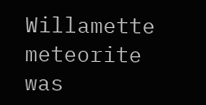Willamette meteorite was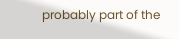probably part of the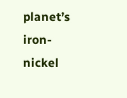planet’s iron-nickel